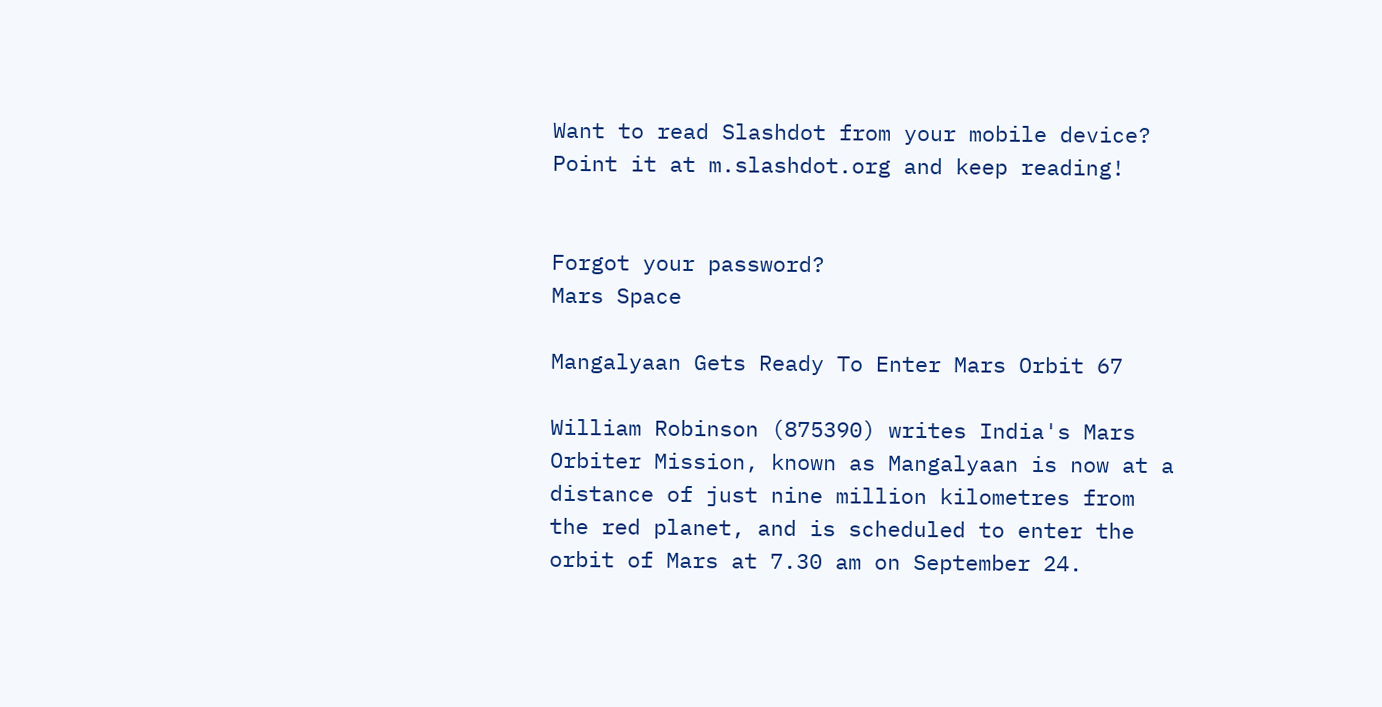Want to read Slashdot from your mobile device? Point it at m.slashdot.org and keep reading!


Forgot your password?
Mars Space

Mangalyaan Gets Ready To Enter Mars Orbit 67

William Robinson (875390) writes India's Mars Orbiter Mission, known as Mangalyaan is now at a distance of just nine million kilometres from the red planet, and is scheduled to enter the orbit of Mars at 7.30 am on September 24.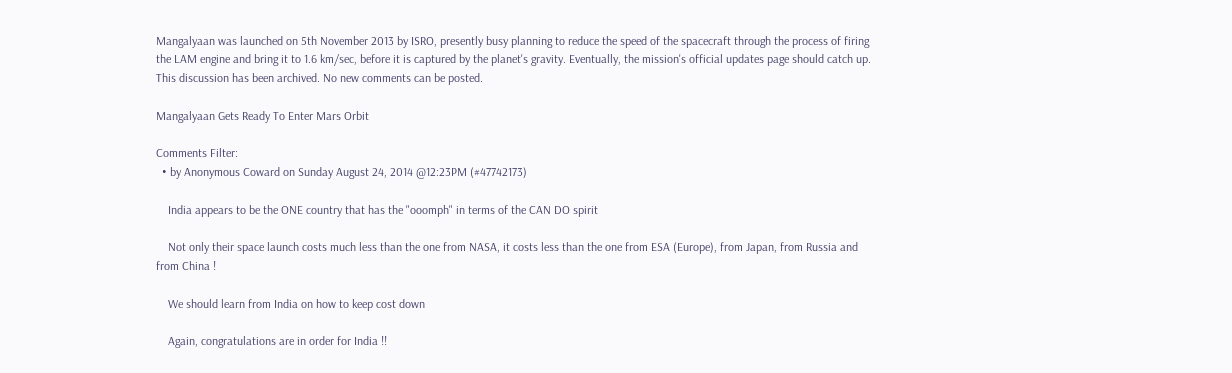Mangalyaan was launched on 5th November 2013 by ISRO, presently busy planning to reduce the speed of the spacecraft through the process of firing the LAM engine and bring it to 1.6 km/sec, before it is captured by the planet's gravity. Eventually, the mission's official updates page should catch up.
This discussion has been archived. No new comments can be posted.

Mangalyaan Gets Ready To Enter Mars Orbit

Comments Filter:
  • by Anonymous Coward on Sunday August 24, 2014 @12:23PM (#47742173)

    India appears to be the ONE country that has the "ooomph" in terms of the CAN DO spirit

    Not only their space launch costs much less than the one from NASA, it costs less than the one from ESA (Europe), from Japan, from Russia and from China !

    We should learn from India on how to keep cost down

    Again, congratulations are in order for India !!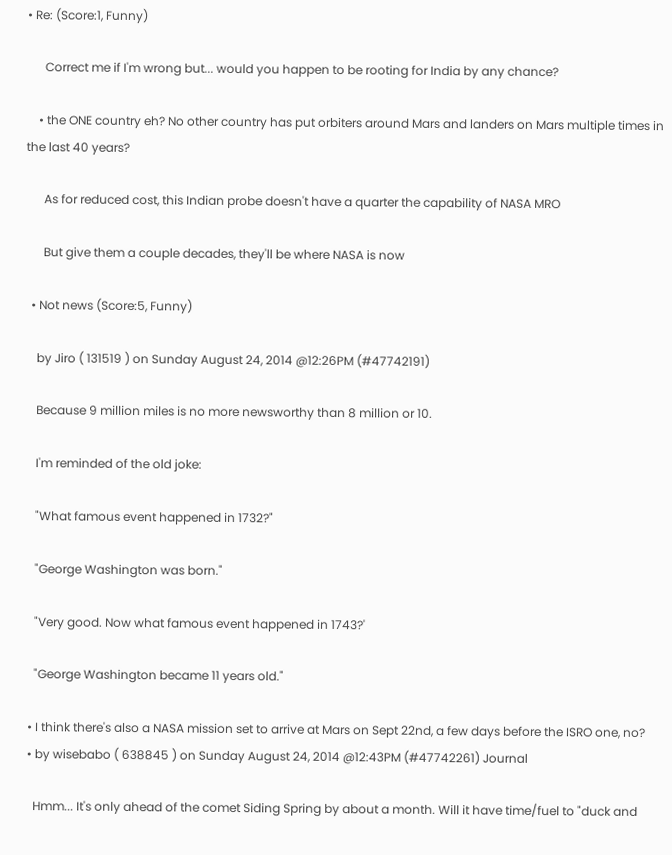• Re: (Score:1, Funny)

      Correct me if I'm wrong but... would you happen to be rooting for India by any chance?

    • the ONE country eh? No other country has put orbiters around Mars and landers on Mars multiple times in the last 40 years?

      As for reduced cost, this Indian probe doesn't have a quarter the capability of NASA MRO

      But give them a couple decades, they'll be where NASA is now

  • Not news (Score:5, Funny)

    by Jiro ( 131519 ) on Sunday August 24, 2014 @12:26PM (#47742191)

    Because 9 million miles is no more newsworthy than 8 million or 10.

    I'm reminded of the old joke:

    "What famous event happened in 1732?"

    "George Washington was born."

    "Very good. Now what famous event happened in 1743?'

    "George Washington became 11 years old."

  • I think there's also a NASA mission set to arrive at Mars on Sept 22nd, a few days before the ISRO one, no?
  • by wisebabo ( 638845 ) on Sunday August 24, 2014 @12:43PM (#47742261) Journal

    Hmm... It's only ahead of the comet Siding Spring by about a month. Will it have time/fuel to "duck and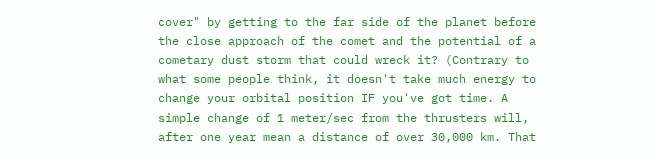cover" by getting to the far side of the planet before the close approach of the comet and the potential of a cometary dust storm that could wreck it? (Contrary to what some people think, it doesn't take much energy to change your orbital position IF you've got time. A simple change of 1 meter/sec from the thrusters will, after one year mean a distance of over 30,000 km. That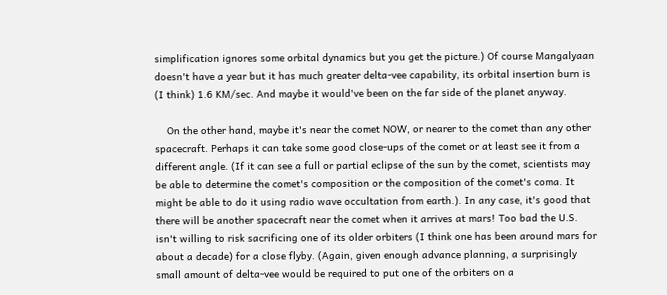simplification ignores some orbital dynamics but you get the picture.) Of course Mangalyaan doesn't have a year but it has much greater delta-vee capability, its orbital insertion burn is (I think) 1.6 KM/sec. And maybe it would've been on the far side of the planet anyway.

    On the other hand, maybe it's near the comet NOW, or nearer to the comet than any other spacecraft. Perhaps it can take some good close-ups of the comet or at least see it from a different angle. (If it can see a full or partial eclipse of the sun by the comet, scientists may be able to determine the comet's composition or the composition of the comet's coma. It might be able to do it using radio wave occultation from earth.). In any case, it's good that there will be another spacecraft near the comet when it arrives at mars! Too bad the U.S. isn't willing to risk sacrificing one of its older orbiters (I think one has been around mars for about a decade) for a close flyby. (Again, given enough advance planning, a surprisingly small amount of delta-vee would be required to put one of the orbiters on a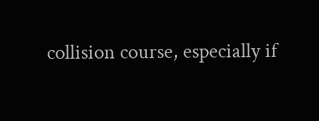collision course, especially if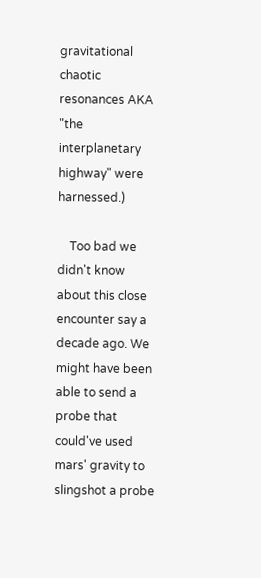gravitational chaotic resonances AKA "the interplanetary highway" were harnessed.)

    Too bad we didn't know about this close encounter say a decade ago. We might have been able to send a probe that could've used mars' gravity to slingshot a probe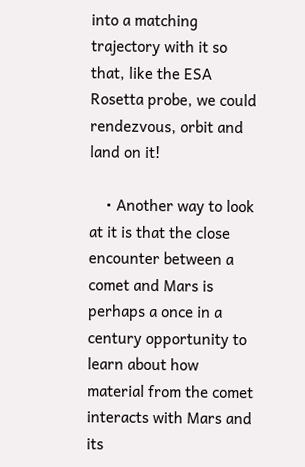into a matching trajectory with it so that, like the ESA Rosetta probe, we could rendezvous, orbit and land on it!

    • Another way to look at it is that the close encounter between a comet and Mars is perhaps a once in a century opportunity to learn about how material from the comet interacts with Mars and its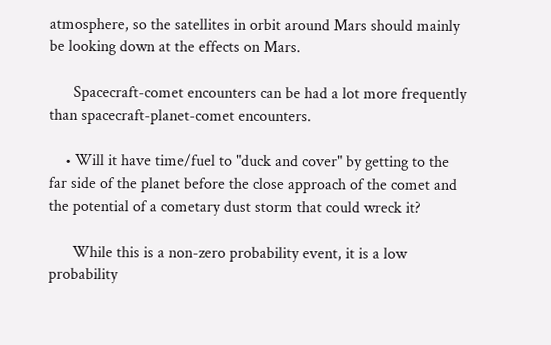atmosphere, so the satellites in orbit around Mars should mainly be looking down at the effects on Mars.

      Spacecraft-comet encounters can be had a lot more frequently than spacecraft-planet-comet encounters.

    • Will it have time/fuel to "duck and cover" by getting to the far side of the planet before the close approach of the comet and the potential of a cometary dust storm that could wreck it?

      While this is a non-zero probability event, it is a low probability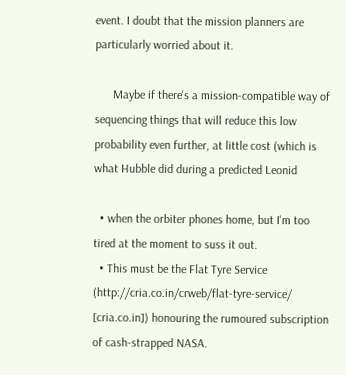event. I doubt that the mission planners are particularly worried about it.

      Maybe if there's a mission-compatible way of sequencing things that will reduce this low probability even further, at little cost (which is what Hubble did during a predicted Leonid

  • when the orbiter phones home, but I'm too tired at the moment to suss it out.
  • This must be the Flat Tyre Service (http://cria.co.in/crweb/flat-tyre-service/ [cria.co.in]) honouring the rumoured subscription of cash-strapped NASA.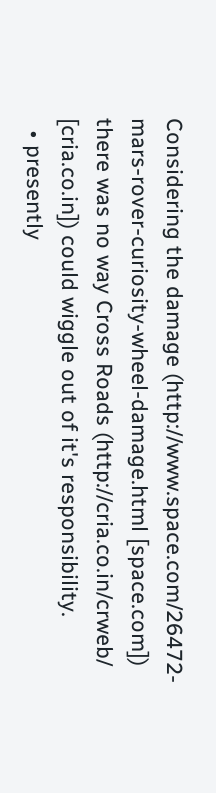Considering the damage (http://www.space.com/26472-mars-rover-curiosity-wheel-damage.html [space.com]) there was no way Cross Roads (http://cria.co.in/crweb/ [cria.co.in]) could wiggle out of it's responsibility.
  • presently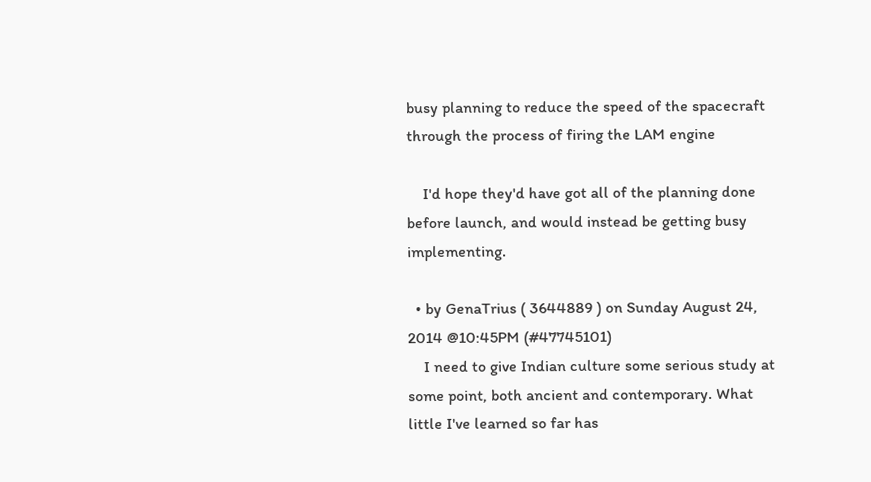busy planning to reduce the speed of the spacecraft through the process of firing the LAM engine

    I'd hope they'd have got all of the planning done before launch, and would instead be getting busy implementing.

  • by GenaTrius ( 3644889 ) on Sunday August 24, 2014 @10:45PM (#47745101)
    I need to give Indian culture some serious study at some point, both ancient and contemporary. What little I've learned so far has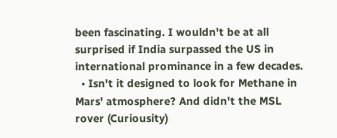been fascinating. I wouldn't be at all surprised if India surpassed the US in international prominance in a few decades.
  • Isn't it designed to look for Methane in Mars' atmosphere? And didn't the MSL rover (Curiousity)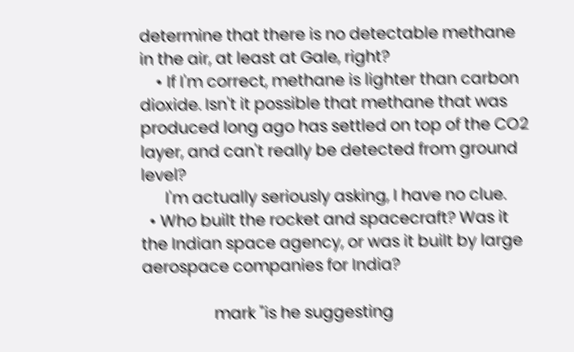determine that there is no detectable methane in the air, at least at Gale, right?
    • If I'm correct, methane is lighter than carbon dioxide. Isn't it possible that methane that was produced long ago has settled on top of the CO2 layer, and can't really be detected from ground level?
      I'm actually seriously asking, I have no clue.
  • Who built the rocket and spacecraft? Was it the Indian space agency, or was it built by large aerospace companies for India?

                  mark "is he suggesting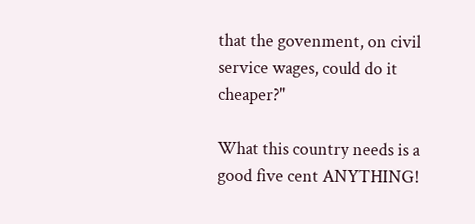that the govenment, on civil service wages, could do it cheaper?"

What this country needs is a good five cent ANYTHING!